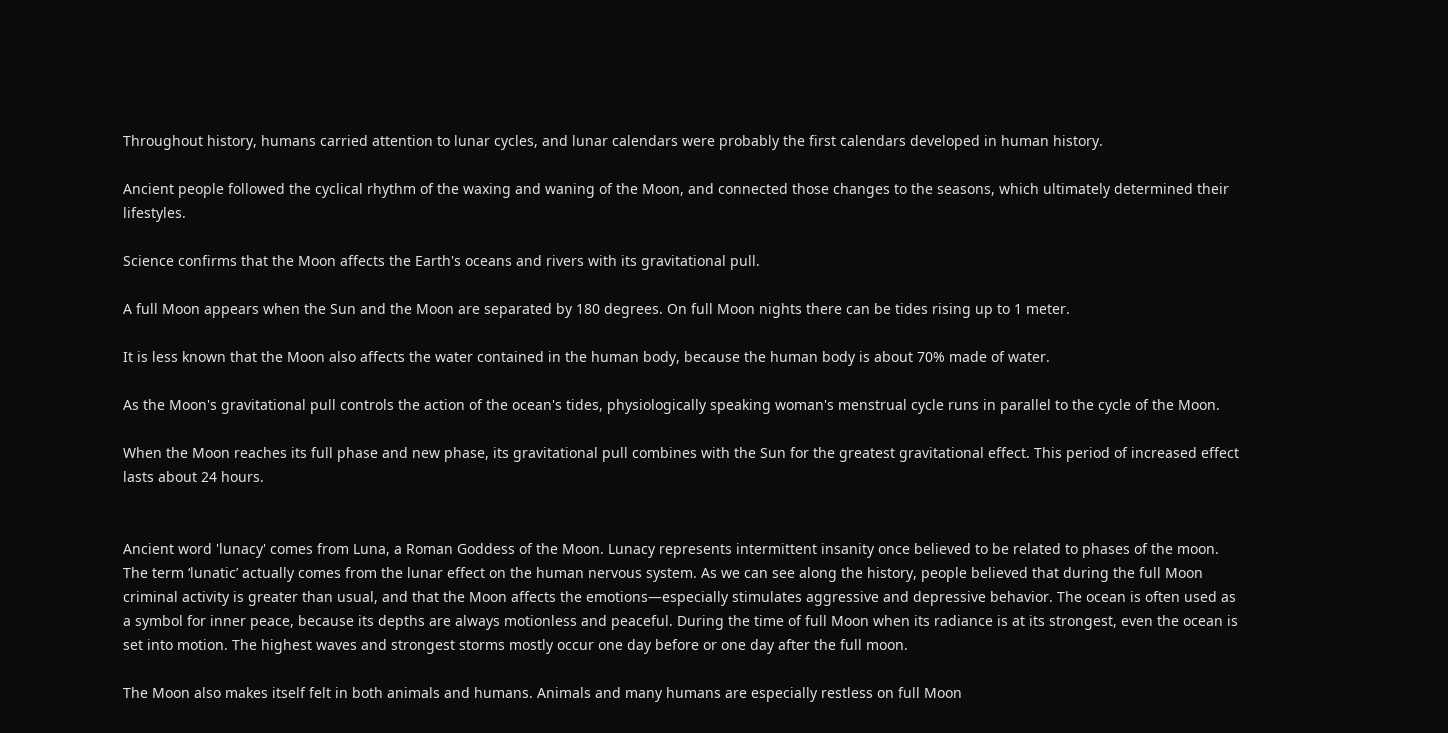Throughout history, humans carried attention to lunar cycles, and lunar calendars were probably the first calendars developed in human history.

Ancient people followed the cyclical rhythm of the waxing and waning of the Moon, and connected those changes to the seasons, which ultimately determined their lifestyles.

Science confirms that the Moon affects the Earth's oceans and rivers with its gravitational pull.

A full Moon appears when the Sun and the Moon are separated by 180 degrees. On full Moon nights there can be tides rising up to 1 meter.

It is less known that the Moon also affects the water contained in the human body, because the human body is about 70% made of water.

As the Moon's gravitational pull controls the action of the ocean's tides, physiologically speaking woman's menstrual cycle runs in parallel to the cycle of the Moon.

When the Moon reaches its full phase and new phase, its gravitational pull combines with the Sun for the greatest gravitational effect. This period of increased effect lasts about 24 hours.


Ancient word 'lunacy' comes from Luna, a Roman Goddess of the Moon. Lunacy represents intermittent insanity once believed to be related to phases of the moon. The term ‘lunatic’ actually comes from the lunar effect on the human nervous system. As we can see along the history, people believed that during the full Moon criminal activity is greater than usual, and that the Moon affects the emotions—especially stimulates aggressive and depressive behavior. The ocean is often used as a symbol for inner peace, because its depths are always motionless and peaceful. During the time of full Moon when its radiance is at its strongest, even the ocean is set into motion. The highest waves and strongest storms mostly occur one day before or one day after the full moon.

The Moon also makes itself felt in both animals and humans. Animals and many humans are especially restless on full Moon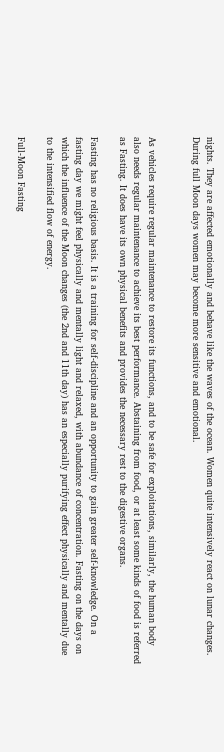nights. They are affected emotionally and behave like the waves of the ocean. Women quite intensively react on lunar changes. During full Moon days women may become more sensitive and emotional.


As vehicles require regular maintenance to restore its functions, and to be safe for exploitations, similarly, the human body also needs regular maintenance to achieve its best performance. Abstaining from food, or at least some kinds of food is referred as Fasting. It does have its own physical benefits and provides the necessary rest to the digestive organs.

Fasting has no religious basis. It is a training for self-discipline and an opportunity to gain greater self-knowledge. On a fasting day we might feel physically and mentally light and relaxed, with abundance of concentration. Fasting on the days on which the influence of the Moon changes (the 2nd and 11th day) has an especially purifying effect physically and mentally due to the intensified flow of energy.

Full-Moon Fasting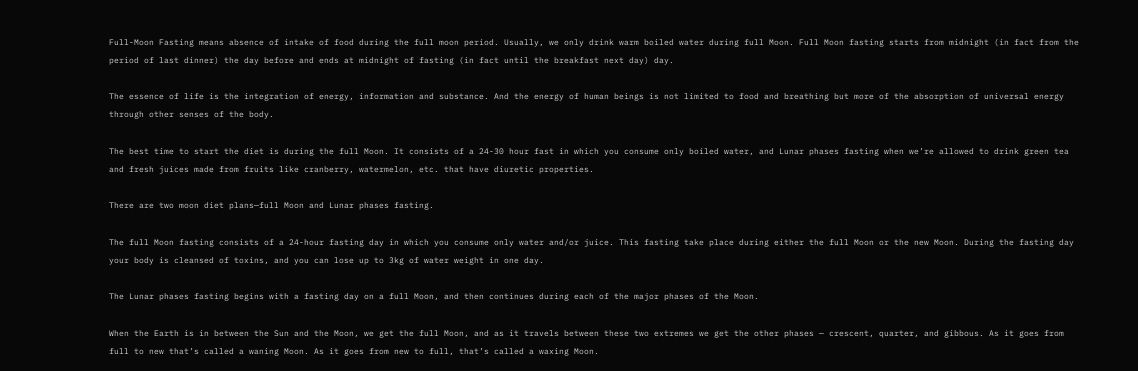Full-Moon Fasting means absence of intake of food during the full moon period. Usually, we only drink warm boiled water during full Moon. Full Moon fasting starts from midnight (in fact from the period of last dinner) the day before and ends at midnight of fasting (in fact until the breakfast next day) day.

The essence of life is the integration of energy, information and substance. And the energy of human beings is not limited to food and breathing but more of the absorption of universal energy through other senses of the body.

The best time to start the diet is during the full Moon. It consists of a 24-30 hour fast in which you consume only boiled water, and Lunar phases fasting when we’re allowed to drink green tea and fresh juices made from fruits like cranberry, watermelon, etc. that have diuretic properties.

There are two moon diet plans—full Moon and Lunar phases fasting.

The full Moon fasting consists of a 24-hour fasting day in which you consume only water and/or juice. This fasting take place during either the full Moon or the new Moon. During the fasting day your body is cleansed of toxins, and you can lose up to 3kg of water weight in one day.

The Lunar phases fasting begins with a fasting day on a full Moon, and then continues during each of the major phases of the Moon.

When the Earth is in between the Sun and the Moon, we get the full Moon, and as it travels between these two extremes we get the other phases — crescent, quarter, and gibbous. As it goes from full to new that’s called a waning Moon. As it goes from new to full, that’s called a waxing Moon.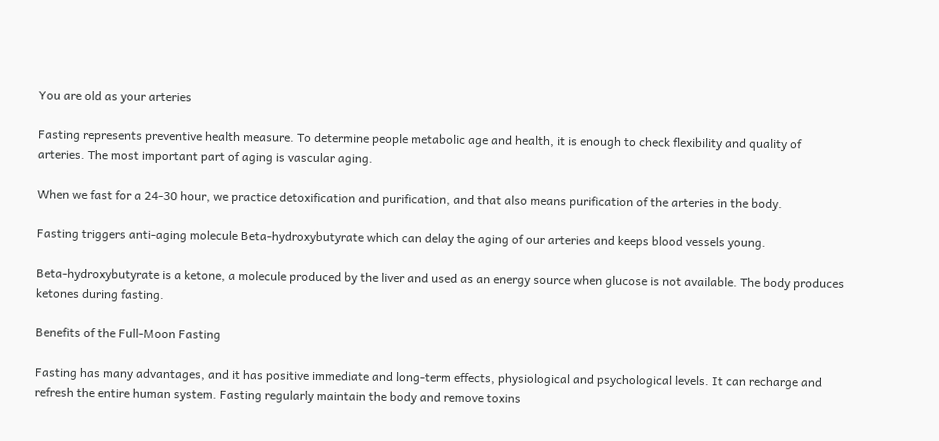You are old as your arteries

Fasting represents preventive health measure. To determine people metabolic age and health, it is enough to check flexibility and quality of arteries. The most important part of aging is vascular aging.

When we fast for a 24-30 hour, we practice detoxification and purification, and that also means purification of the arteries in the body.

Fasting triggers anti-aging molecule Beta-hydroxybutyrate which can delay the aging of our arteries and keeps blood vessels young.

Beta-hydroxybutyrate is a ketone, a molecule produced by the liver and used as an energy source when glucose is not available. The body produces ketones during fasting.

Benefits of the Full-Moon Fasting

Fasting has many advantages, and it has positive immediate and long-term effects, physiological and psychological levels. It can recharge and refresh the entire human system. Fasting regularly maintain the body and remove toxins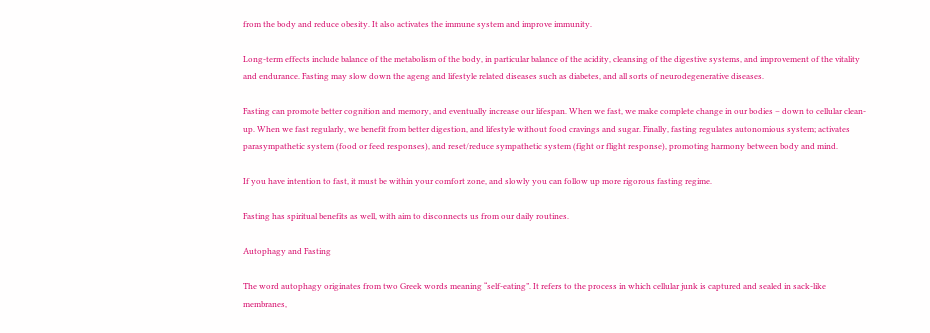from the body and reduce obesity. It also activates the immune system and improve immunity.

Long-term effects include balance of the metabolism of the body, in particular balance of the acidity, cleansing of the digestive systems, and improvement of the vitality and endurance. Fasting may slow down the ageng and lifestyle related diseases such as diabetes, and all sorts of neurodegenerative diseases.

Fasting can promote better cognition and memory, and eventually increase our lifespan. When we fast, we make complete change in our bodies – down to cellular clean-up. When we fast regularly, we benefit from better digestion, and lifestyle without food cravings and sugar. Finally, fasting regulates autonomious system; activates parasympathetic system (food or feed responses), and reset/reduce sympathetic system (fight or flight response), promoting harmony between body and mind.

If you have intention to fast, it must be within your comfort zone, and slowly you can follow up more rigorous fasting regime.

Fasting has spiritual benefits as well, with aim to disconnects us from our daily routines.

Autophagy and Fasting

The word autophagy originates from two Greek words meaning “self-eating”. It refers to the process in which cellular junk is captured and sealed in sack-like membranes,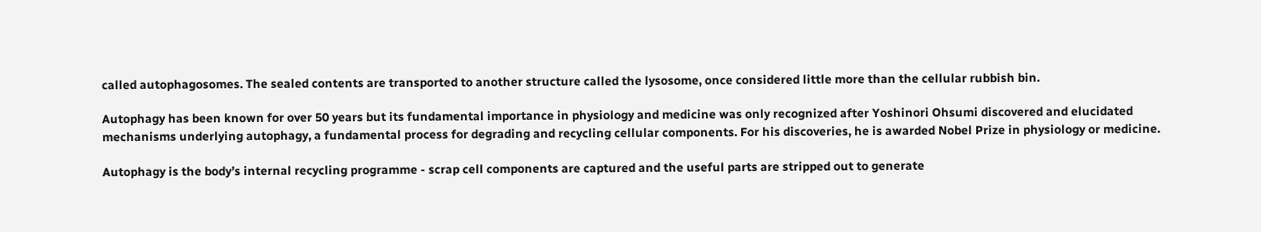called autophagosomes. The sealed contents are transported to another structure called the lysosome, once considered little more than the cellular rubbish bin.

Autophagy has been known for over 50 years but its fundamental importance in physiology and medicine was only recognized after Yoshinori Ohsumi discovered and elucidated mechanisms underlying autophagy, a fundamental process for degrading and recycling cellular components. For his discoveries, he is awarded Nobel Prize in physiology or medicine.

Autophagy is the body’s internal recycling programme - scrap cell components are captured and the useful parts are stripped out to generate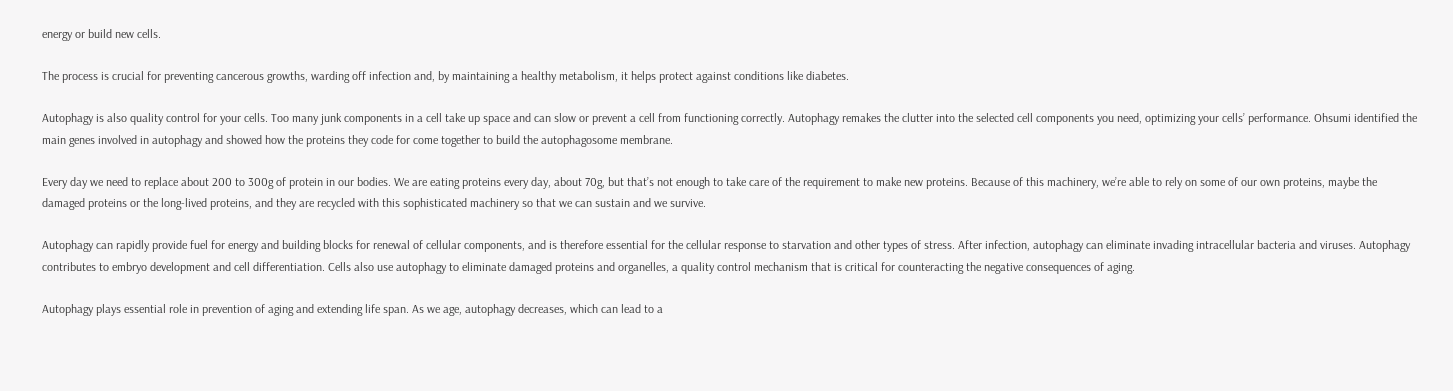energy or build new cells.

The process is crucial for preventing cancerous growths, warding off infection and, by maintaining a healthy metabolism, it helps protect against conditions like diabetes.

Autophagy is also quality control for your cells. Too many junk components in a cell take up space and can slow or prevent a cell from functioning correctly. Autophagy remakes the clutter into the selected cell components you need, optimizing your cells’ performance. Ohsumi identified the main genes involved in autophagy and showed how the proteins they code for come together to build the autophagosome membrane.

Every day we need to replace about 200 to 300g of protein in our bodies. We are eating proteins every day, about 70g, but that’s not enough to take care of the requirement to make new proteins. Because of this machinery, we’re able to rely on some of our own proteins, maybe the damaged proteins or the long-lived proteins, and they are recycled with this sophisticated machinery so that we can sustain and we survive.

Autophagy can rapidly provide fuel for energy and building blocks for renewal of cellular components, and is therefore essential for the cellular response to starvation and other types of stress. After infection, autophagy can eliminate invading intracellular bacteria and viruses. Autophagy contributes to embryo development and cell differentiation. Cells also use autophagy to eliminate damaged proteins and organelles, a quality control mechanism that is critical for counteracting the negative consequences of aging.

Autophagy plays essential role in prevention of aging and extending life span. As we age, autophagy decreases, which can lead to a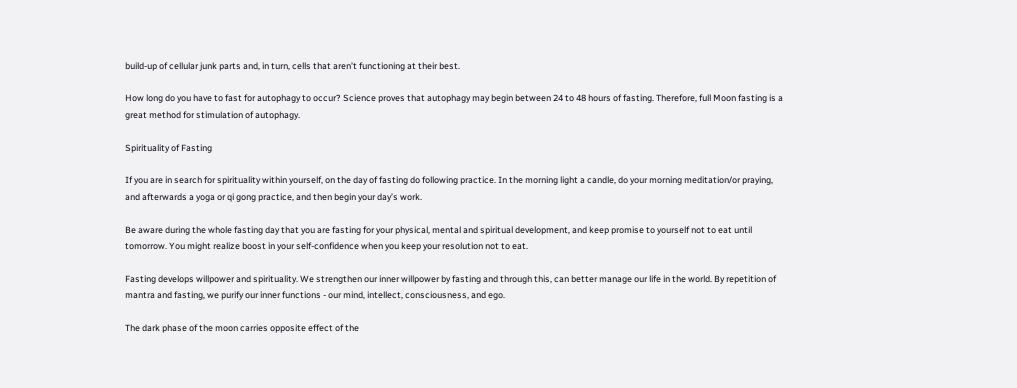build-up of cellular junk parts and, in turn, cells that aren’t functioning at their best.

How long do you have to fast for autophagy to occur? Science proves that autophagy may begin between 24 to 48 hours of fasting. Therefore, full Moon fasting is a great method for stimulation of autophagy.

Spirituality of Fasting

If you are in search for spirituality within yourself, on the day of fasting do following practice. In the morning light a candle, do your morning meditation/or praying, and afterwards a yoga or qi gong practice, and then begin your day’s work.

Be aware during the whole fasting day that you are fasting for your physical, mental and spiritual development, and keep promise to yourself not to eat until tomorrow. You might realize boost in your self-confidence when you keep your resolution not to eat.

Fasting develops willpower and spirituality. We strengthen our inner willpower by fasting and through this, can better manage our life in the world. By repetition of mantra and fasting, we purify our inner functions - our mind, intellect, consciousness, and ego.

The dark phase of the moon carries opposite effect of the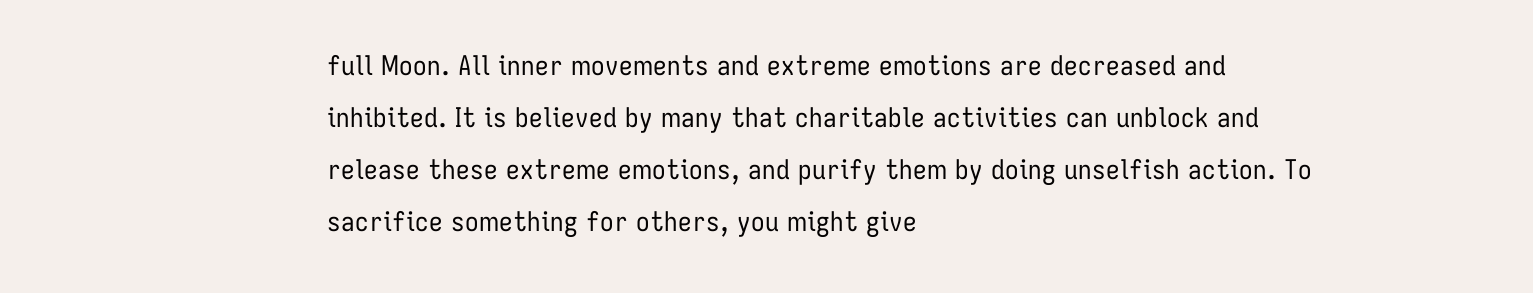full Moon. All inner movements and extreme emotions are decreased and inhibited. It is believed by many that charitable activities can unblock and release these extreme emotions, and purify them by doing unselfish action. To sacrifice something for others, you might give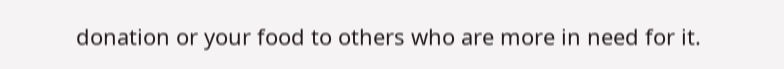donation or your food to others who are more in need for it.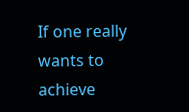If one really wants to achieve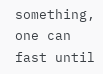something, one can fast until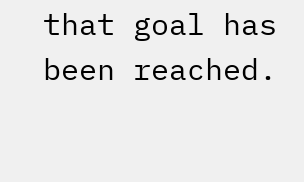that goal has been reached.